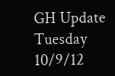GH Update Tuesday 10/9/12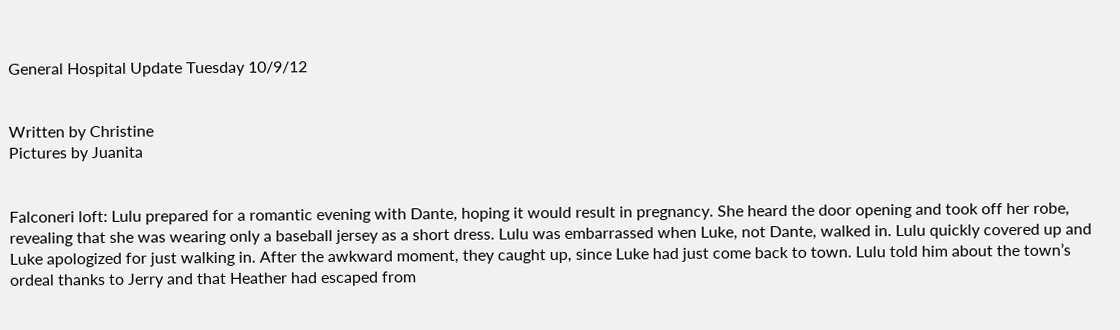General Hospital Update Tuesday 10/9/12


Written by Christine
Pictures by Juanita


Falconeri loft: Lulu prepared for a romantic evening with Dante, hoping it would result in pregnancy. She heard the door opening and took off her robe, revealing that she was wearing only a baseball jersey as a short dress. Lulu was embarrassed when Luke, not Dante, walked in. Lulu quickly covered up and Luke apologized for just walking in. After the awkward moment, they caught up, since Luke had just come back to town. Lulu told him about the town’s ordeal thanks to Jerry and that Heather had escaped from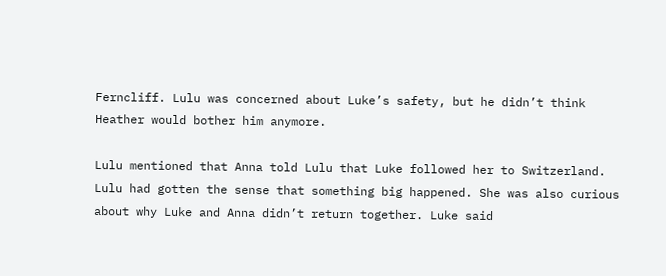Ferncliff. Lulu was concerned about Luke’s safety, but he didn’t think Heather would bother him anymore.

Lulu mentioned that Anna told Lulu that Luke followed her to Switzerland. Lulu had gotten the sense that something big happened. She was also curious about why Luke and Anna didn’t return together. Luke said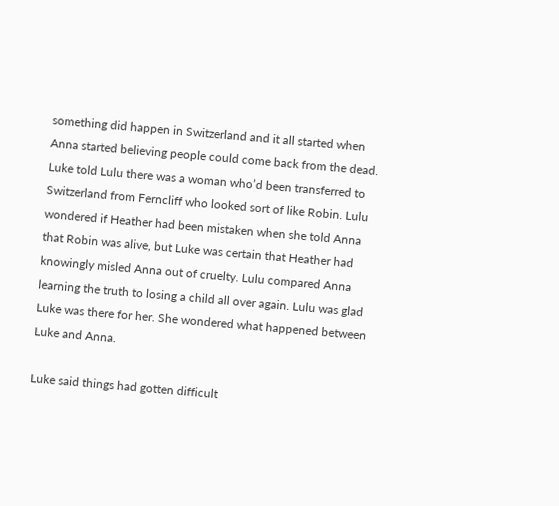something did happen in Switzerland and it all started when Anna started believing people could come back from the dead. Luke told Lulu there was a woman who’d been transferred to Switzerland from Ferncliff who looked sort of like Robin. Lulu wondered if Heather had been mistaken when she told Anna that Robin was alive, but Luke was certain that Heather had knowingly misled Anna out of cruelty. Lulu compared Anna learning the truth to losing a child all over again. Lulu was glad Luke was there for her. She wondered what happened between Luke and Anna.

Luke said things had gotten difficult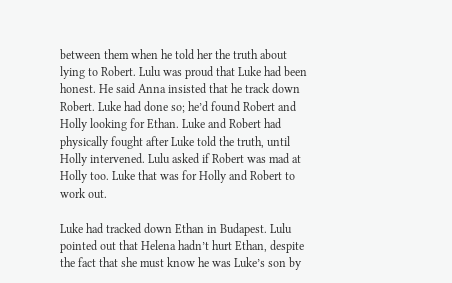between them when he told her the truth about lying to Robert. Lulu was proud that Luke had been honest. He said Anna insisted that he track down Robert. Luke had done so; he’d found Robert and Holly looking for Ethan. Luke and Robert had physically fought after Luke told the truth, until Holly intervened. Lulu asked if Robert was mad at Holly too. Luke that was for Holly and Robert to work out.

Luke had tracked down Ethan in Budapest. Lulu pointed out that Helena hadn’t hurt Ethan, despite the fact that she must know he was Luke’s son by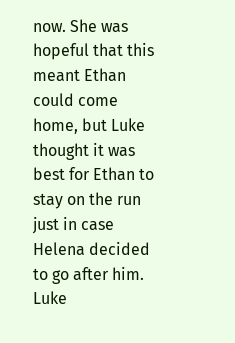now. She was hopeful that this meant Ethan could come home, but Luke thought it was best for Ethan to stay on the run just in case Helena decided to go after him. Luke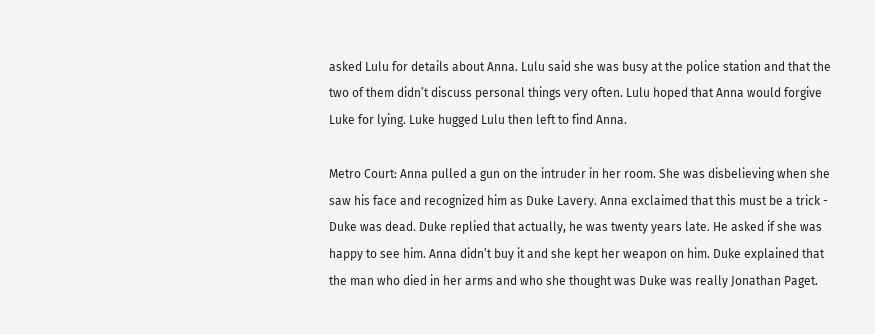asked Lulu for details about Anna. Lulu said she was busy at the police station and that the two of them didn’t discuss personal things very often. Lulu hoped that Anna would forgive Luke for lying. Luke hugged Lulu then left to find Anna.

Metro Court: Anna pulled a gun on the intruder in her room. She was disbelieving when she saw his face and recognized him as Duke Lavery. Anna exclaimed that this must be a trick - Duke was dead. Duke replied that actually, he was twenty years late. He asked if she was happy to see him. Anna didn’t buy it and she kept her weapon on him. Duke explained that the man who died in her arms and who she thought was Duke was really Jonathan Paget.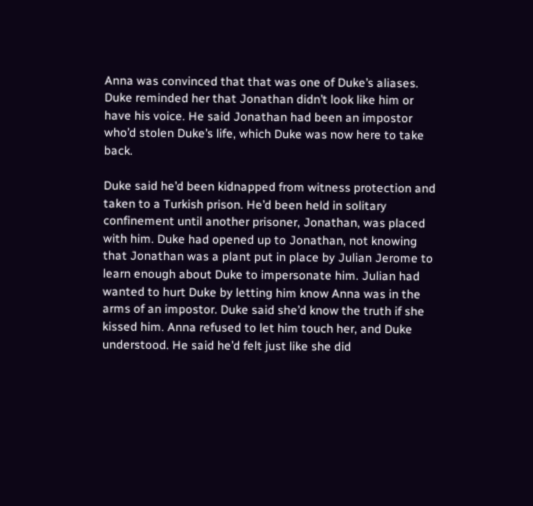Anna was convinced that that was one of Duke’s aliases. Duke reminded her that Jonathan didn’t look like him or have his voice. He said Jonathan had been an impostor who’d stolen Duke’s life, which Duke was now here to take back.

Duke said he’d been kidnapped from witness protection and taken to a Turkish prison. He’d been held in solitary confinement until another prisoner, Jonathan, was placed with him. Duke had opened up to Jonathan, not knowing that Jonathan was a plant put in place by Julian Jerome to learn enough about Duke to impersonate him. Julian had wanted to hurt Duke by letting him know Anna was in the arms of an impostor. Duke said she’d know the truth if she kissed him. Anna refused to let him touch her, and Duke understood. He said he’d felt just like she did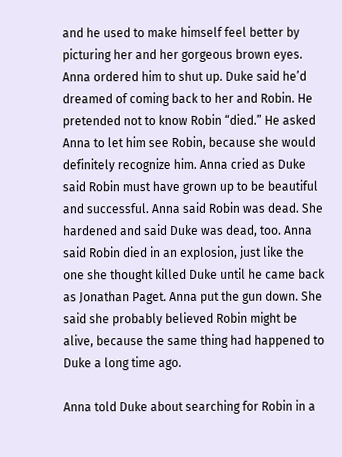and he used to make himself feel better by picturing her and her gorgeous brown eyes. Anna ordered him to shut up. Duke said he’d dreamed of coming back to her and Robin. He pretended not to know Robin “died.” He asked Anna to let him see Robin, because she would definitely recognize him. Anna cried as Duke said Robin must have grown up to be beautiful and successful. Anna said Robin was dead. She hardened and said Duke was dead, too. Anna said Robin died in an explosion, just like the one she thought killed Duke until he came back as Jonathan Paget. Anna put the gun down. She said she probably believed Robin might be alive, because the same thing had happened to Duke a long time ago.

Anna told Duke about searching for Robin in a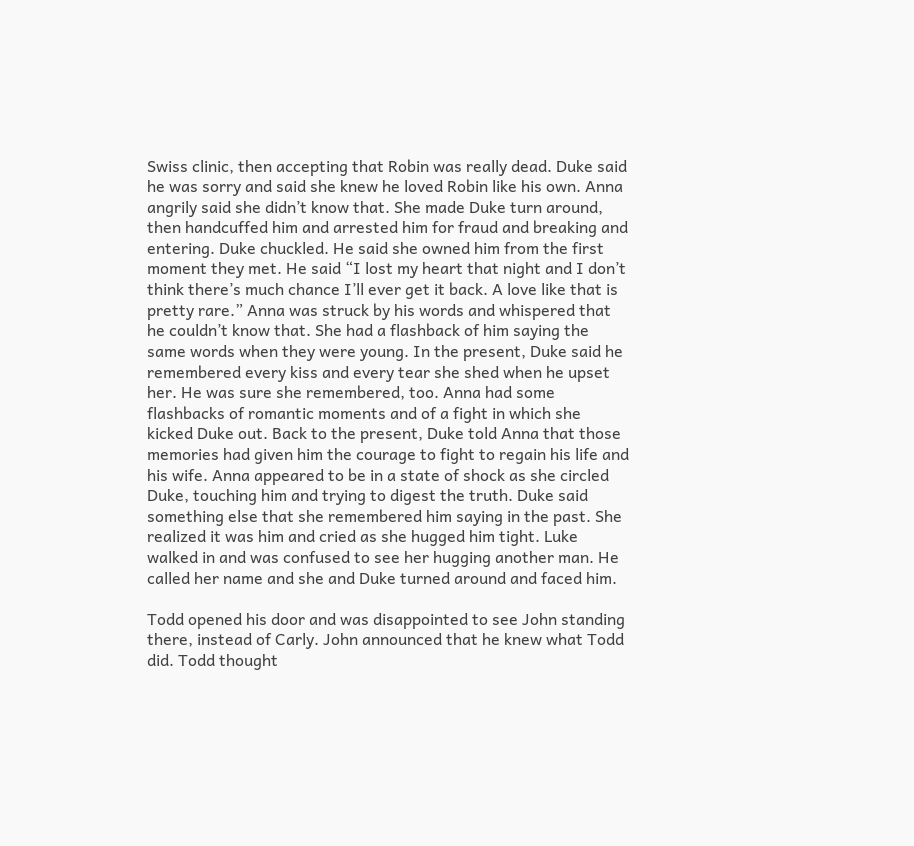Swiss clinic, then accepting that Robin was really dead. Duke said he was sorry and said she knew he loved Robin like his own. Anna angrily said she didn’t know that. She made Duke turn around, then handcuffed him and arrested him for fraud and breaking and entering. Duke chuckled. He said she owned him from the first moment they met. He said “I lost my heart that night and I don’t think there’s much chance I’ll ever get it back. A love like that is pretty rare.” Anna was struck by his words and whispered that he couldn’t know that. She had a flashback of him saying the same words when they were young. In the present, Duke said he remembered every kiss and every tear she shed when he upset her. He was sure she remembered, too. Anna had some flashbacks of romantic moments and of a fight in which she kicked Duke out. Back to the present, Duke told Anna that those memories had given him the courage to fight to regain his life and his wife. Anna appeared to be in a state of shock as she circled Duke, touching him and trying to digest the truth. Duke said something else that she remembered him saying in the past. She realized it was him and cried as she hugged him tight. Luke walked in and was confused to see her hugging another man. He called her name and she and Duke turned around and faced him.

Todd opened his door and was disappointed to see John standing there, instead of Carly. John announced that he knew what Todd did. Todd thought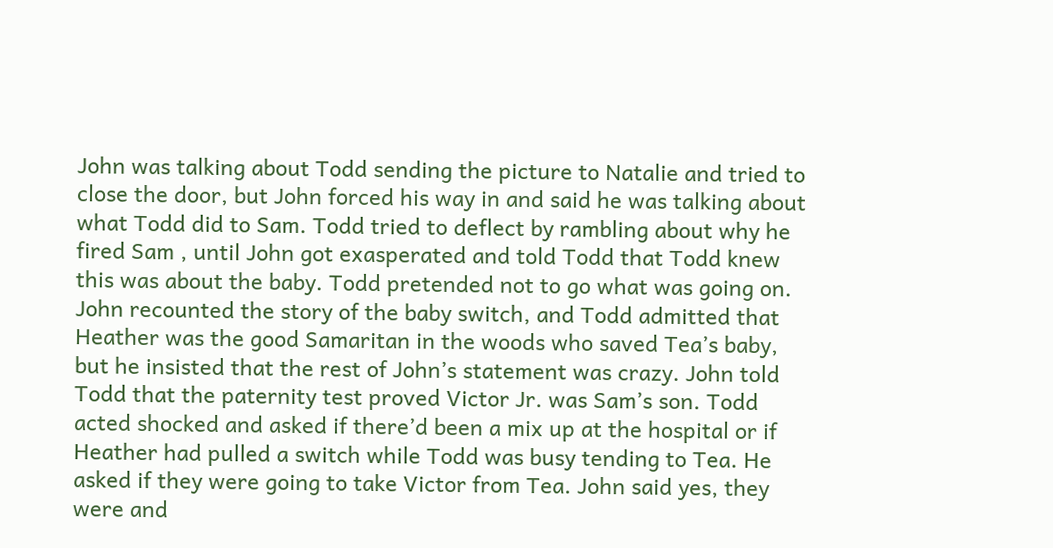John was talking about Todd sending the picture to Natalie and tried to close the door, but John forced his way in and said he was talking about what Todd did to Sam. Todd tried to deflect by rambling about why he fired Sam , until John got exasperated and told Todd that Todd knew this was about the baby. Todd pretended not to go what was going on. John recounted the story of the baby switch, and Todd admitted that Heather was the good Samaritan in the woods who saved Tea’s baby, but he insisted that the rest of John’s statement was crazy. John told Todd that the paternity test proved Victor Jr. was Sam’s son. Todd acted shocked and asked if there’d been a mix up at the hospital or if Heather had pulled a switch while Todd was busy tending to Tea. He asked if they were going to take Victor from Tea. John said yes, they were and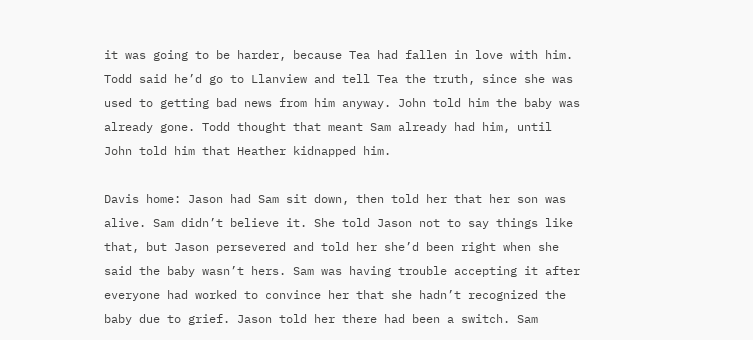it was going to be harder, because Tea had fallen in love with him. Todd said he’d go to Llanview and tell Tea the truth, since she was used to getting bad news from him anyway. John told him the baby was already gone. Todd thought that meant Sam already had him, until John told him that Heather kidnapped him.

Davis home: Jason had Sam sit down, then told her that her son was alive. Sam didn’t believe it. She told Jason not to say things like that, but Jason persevered and told her she’d been right when she said the baby wasn’t hers. Sam was having trouble accepting it after everyone had worked to convince her that she hadn’t recognized the baby due to grief. Jason told her there had been a switch. Sam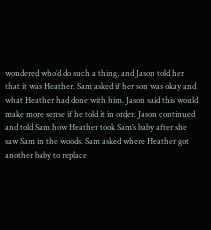wondered who’d do such a thing, and Jason told her that it was Heather. Sam asked if her son was okay and what Heather had done with him. Jason said this would make more sense if he told it in order. Jason continued and told Sam how Heather took Sam’s baby after she saw Sam in the woods. Sam asked where Heather got another baby to replace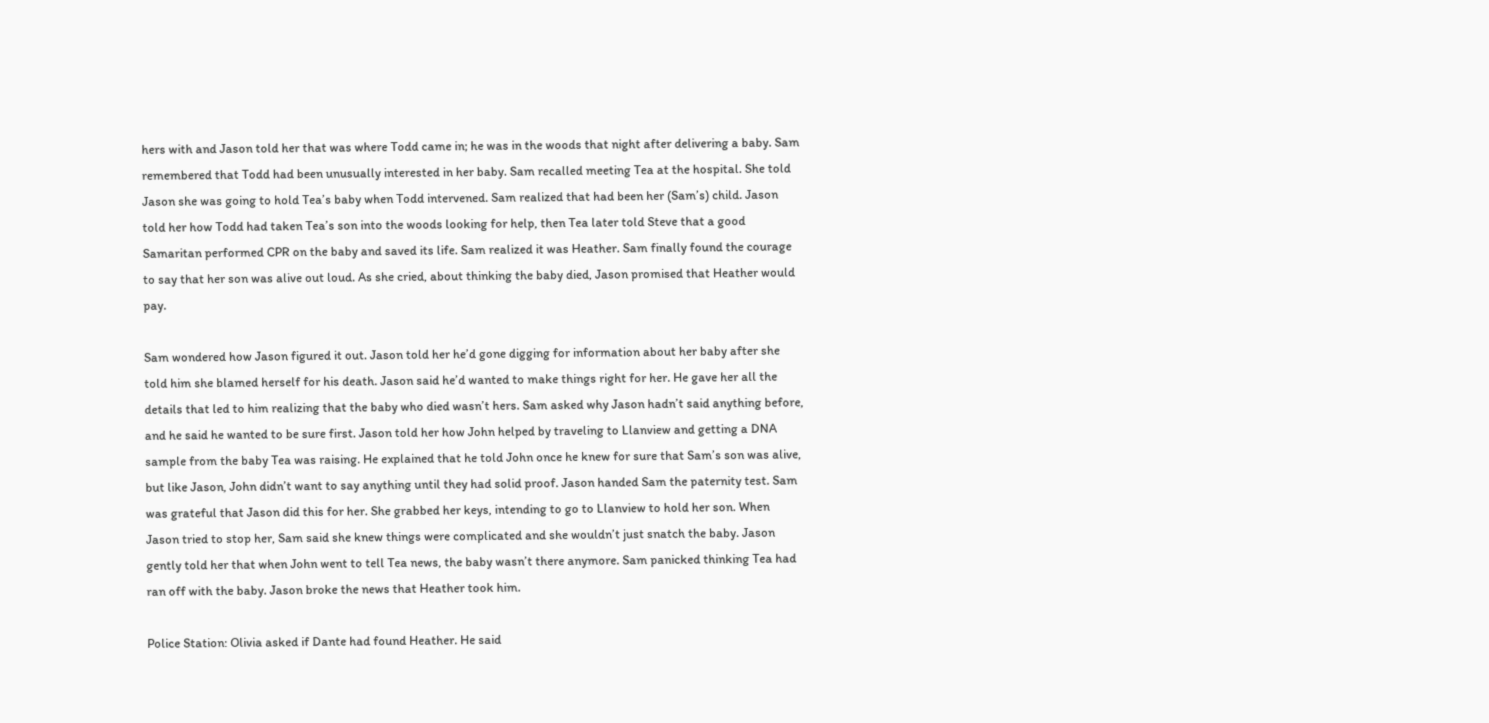hers with and Jason told her that was where Todd came in; he was in the woods that night after delivering a baby. Sam remembered that Todd had been unusually interested in her baby. Sam recalled meeting Tea at the hospital. She told Jason she was going to hold Tea’s baby when Todd intervened. Sam realized that had been her (Sam’s) child. Jason told her how Todd had taken Tea’s son into the woods looking for help, then Tea later told Steve that a good Samaritan performed CPR on the baby and saved its life. Sam realized it was Heather. Sam finally found the courage to say that her son was alive out loud. As she cried, about thinking the baby died, Jason promised that Heather would pay.

Sam wondered how Jason figured it out. Jason told her he’d gone digging for information about her baby after she told him she blamed herself for his death. Jason said he’d wanted to make things right for her. He gave her all the details that led to him realizing that the baby who died wasn’t hers. Sam asked why Jason hadn’t said anything before, and he said he wanted to be sure first. Jason told her how John helped by traveling to Llanview and getting a DNA sample from the baby Tea was raising. He explained that he told John once he knew for sure that Sam’s son was alive, but like Jason, John didn’t want to say anything until they had solid proof. Jason handed Sam the paternity test. Sam was grateful that Jason did this for her. She grabbed her keys, intending to go to Llanview to hold her son. When Jason tried to stop her, Sam said she knew things were complicated and she wouldn’t just snatch the baby. Jason gently told her that when John went to tell Tea news, the baby wasn’t there anymore. Sam panicked thinking Tea had ran off with the baby. Jason broke the news that Heather took him.

Police Station: Olivia asked if Dante had found Heather. He said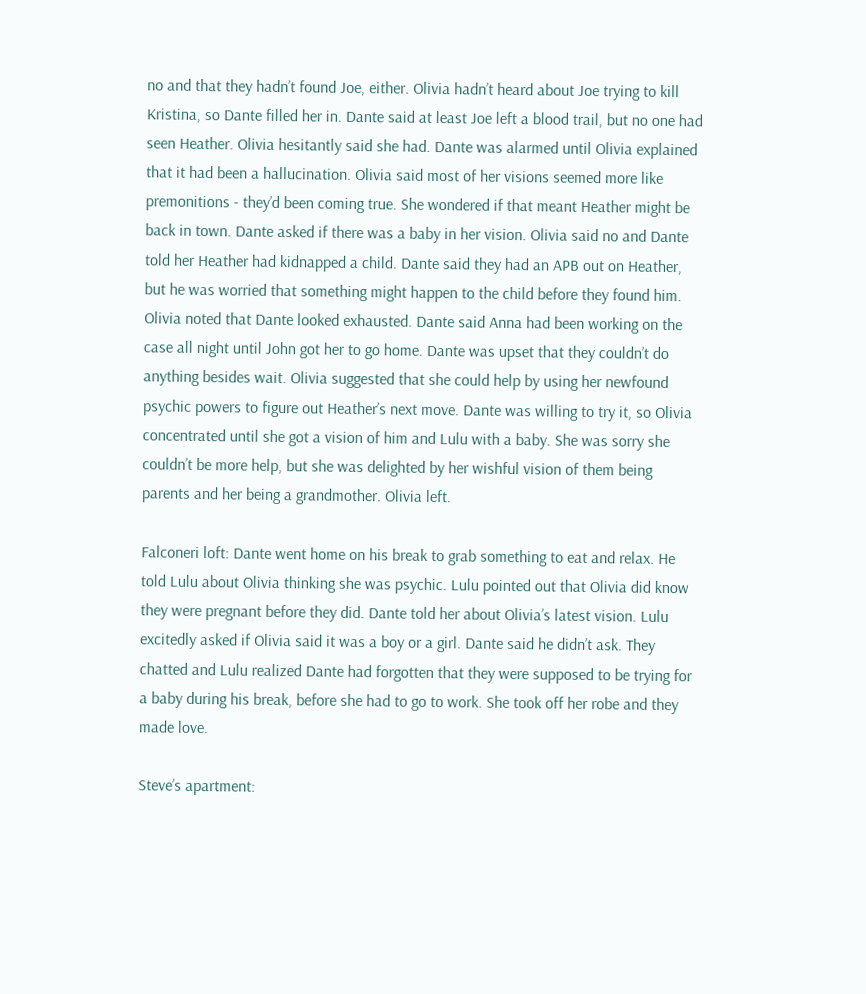no and that they hadn’t found Joe, either. Olivia hadn’t heard about Joe trying to kill Kristina, so Dante filled her in. Dante said at least Joe left a blood trail, but no one had seen Heather. Olivia hesitantly said she had. Dante was alarmed until Olivia explained that it had been a hallucination. Olivia said most of her visions seemed more like premonitions - they’d been coming true. She wondered if that meant Heather might be back in town. Dante asked if there was a baby in her vision. Olivia said no and Dante told her Heather had kidnapped a child. Dante said they had an APB out on Heather, but he was worried that something might happen to the child before they found him. Olivia noted that Dante looked exhausted. Dante said Anna had been working on the case all night until John got her to go home. Dante was upset that they couldn’t do anything besides wait. Olivia suggested that she could help by using her newfound psychic powers to figure out Heather’s next move. Dante was willing to try it, so Olivia concentrated until she got a vision of him and Lulu with a baby. She was sorry she couldn’t be more help, but she was delighted by her wishful vision of them being parents and her being a grandmother. Olivia left.

Falconeri loft: Dante went home on his break to grab something to eat and relax. He told Lulu about Olivia thinking she was psychic. Lulu pointed out that Olivia did know they were pregnant before they did. Dante told her about Olivia’s latest vision. Lulu excitedly asked if Olivia said it was a boy or a girl. Dante said he didn’t ask. They chatted and Lulu realized Dante had forgotten that they were supposed to be trying for a baby during his break, before she had to go to work. She took off her robe and they made love.

Steve’s apartment: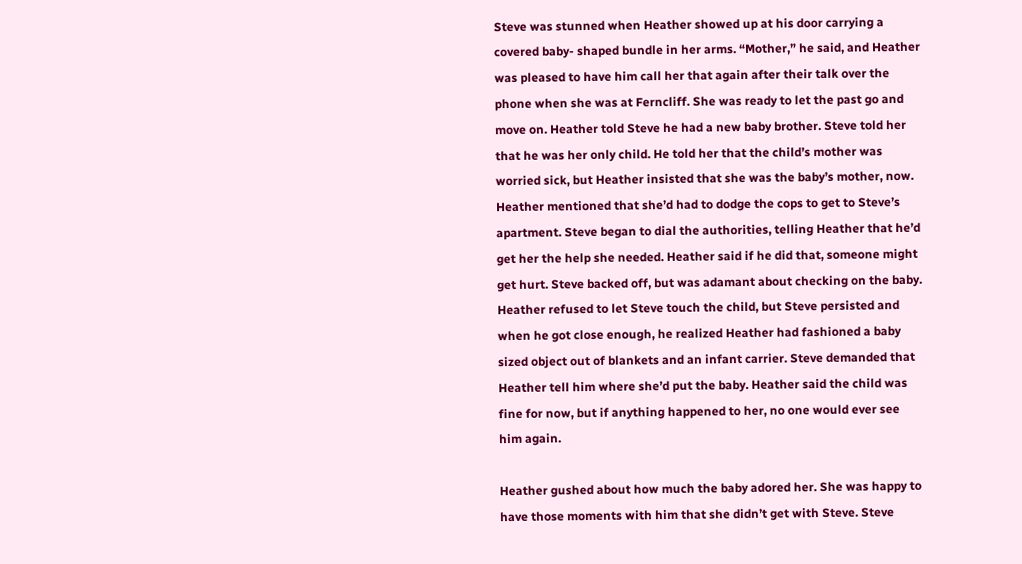Steve was stunned when Heather showed up at his door carrying a covered baby- shaped bundle in her arms. “Mother,” he said, and Heather was pleased to have him call her that again after their talk over the phone when she was at Ferncliff. She was ready to let the past go and move on. Heather told Steve he had a new baby brother. Steve told her that he was her only child. He told her that the child’s mother was worried sick, but Heather insisted that she was the baby’s mother, now. Heather mentioned that she’d had to dodge the cops to get to Steve’s apartment. Steve began to dial the authorities, telling Heather that he’d get her the help she needed. Heather said if he did that, someone might get hurt. Steve backed off, but was adamant about checking on the baby. Heather refused to let Steve touch the child, but Steve persisted and when he got close enough, he realized Heather had fashioned a baby sized object out of blankets and an infant carrier. Steve demanded that Heather tell him where she’d put the baby. Heather said the child was fine for now, but if anything happened to her, no one would ever see him again.

Heather gushed about how much the baby adored her. She was happy to have those moments with him that she didn’t get with Steve. Steve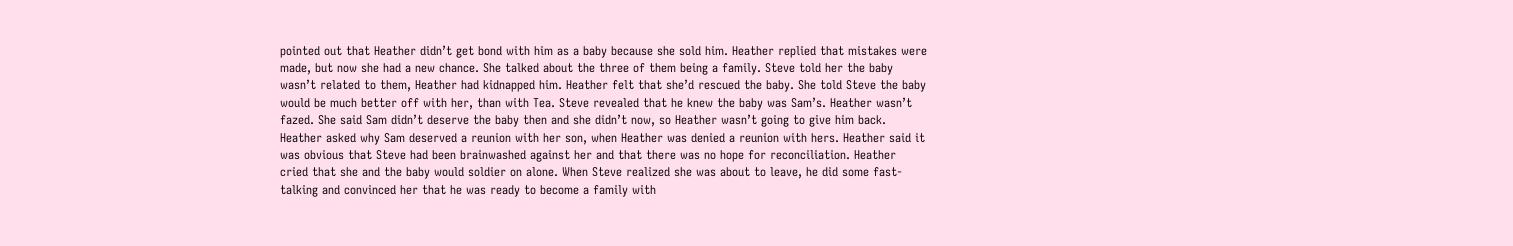pointed out that Heather didn’t get bond with him as a baby because she sold him. Heather replied that mistakes were made, but now she had a new chance. She talked about the three of them being a family. Steve told her the baby wasn’t related to them, Heather had kidnapped him. Heather felt that she’d rescued the baby. She told Steve the baby would be much better off with her, than with Tea. Steve revealed that he knew the baby was Sam’s. Heather wasn’t fazed. She said Sam didn’t deserve the baby then and she didn’t now, so Heather wasn’t going to give him back. Heather asked why Sam deserved a reunion with her son, when Heather was denied a reunion with hers. Heather said it was obvious that Steve had been brainwashed against her and that there was no hope for reconciliation. Heather cried that she and the baby would soldier on alone. When Steve realized she was about to leave, he did some fast-talking and convinced her that he was ready to become a family with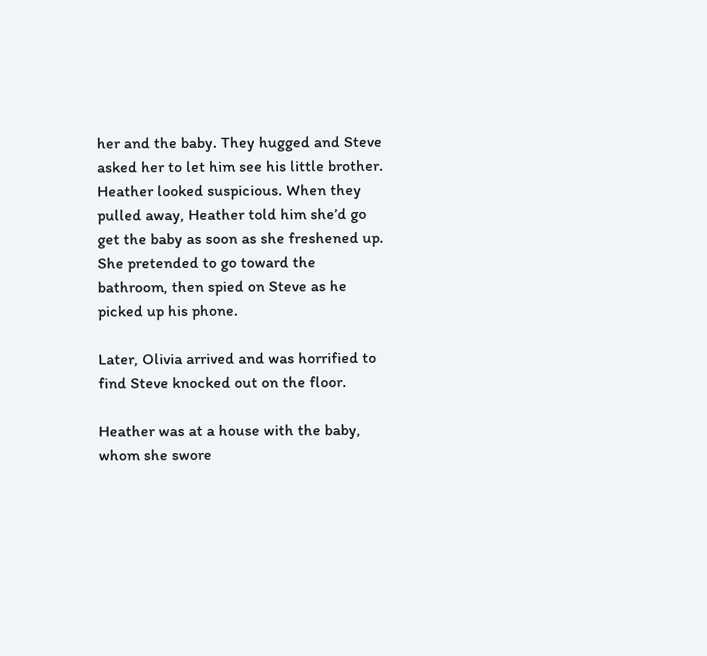her and the baby. They hugged and Steve asked her to let him see his little brother. Heather looked suspicious. When they pulled away, Heather told him she’d go get the baby as soon as she freshened up. She pretended to go toward the bathroom, then spied on Steve as he picked up his phone.

Later, Olivia arrived and was horrified to find Steve knocked out on the floor.

Heather was at a house with the baby, whom she swore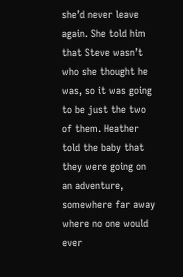she’d never leave again. She told him that Steve wasn’t who she thought he was, so it was going to be just the two of them. Heather told the baby that they were going on an adventure, somewhere far away where no one would ever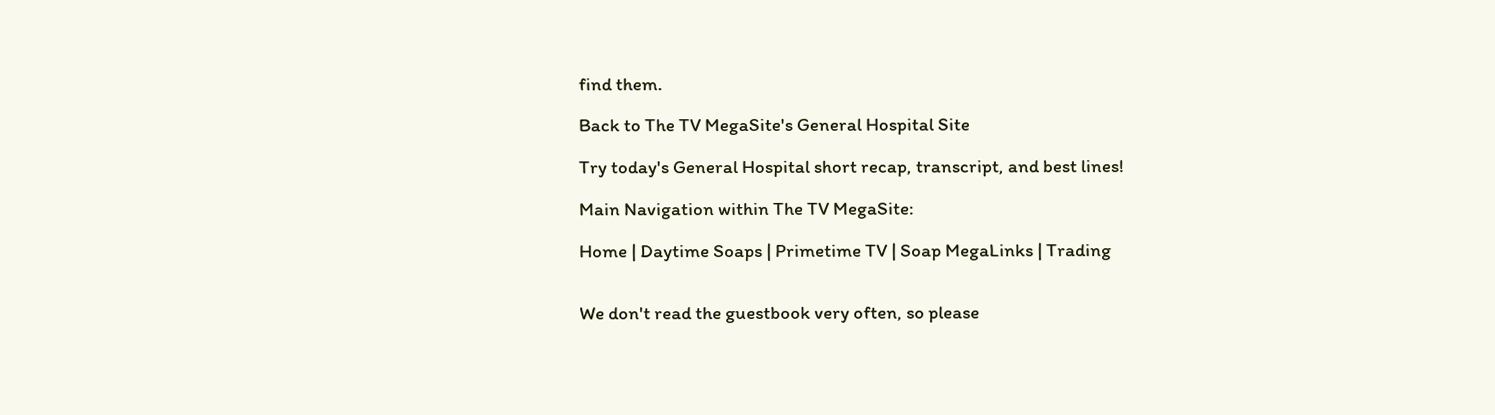find them.

Back to The TV MegaSite's General Hospital Site

Try today's General Hospital short recap, transcript, and best lines!

Main Navigation within The TV MegaSite:

Home | Daytime Soaps | Primetime TV | Soap MegaLinks | Trading


We don't read the guestbook very often, so please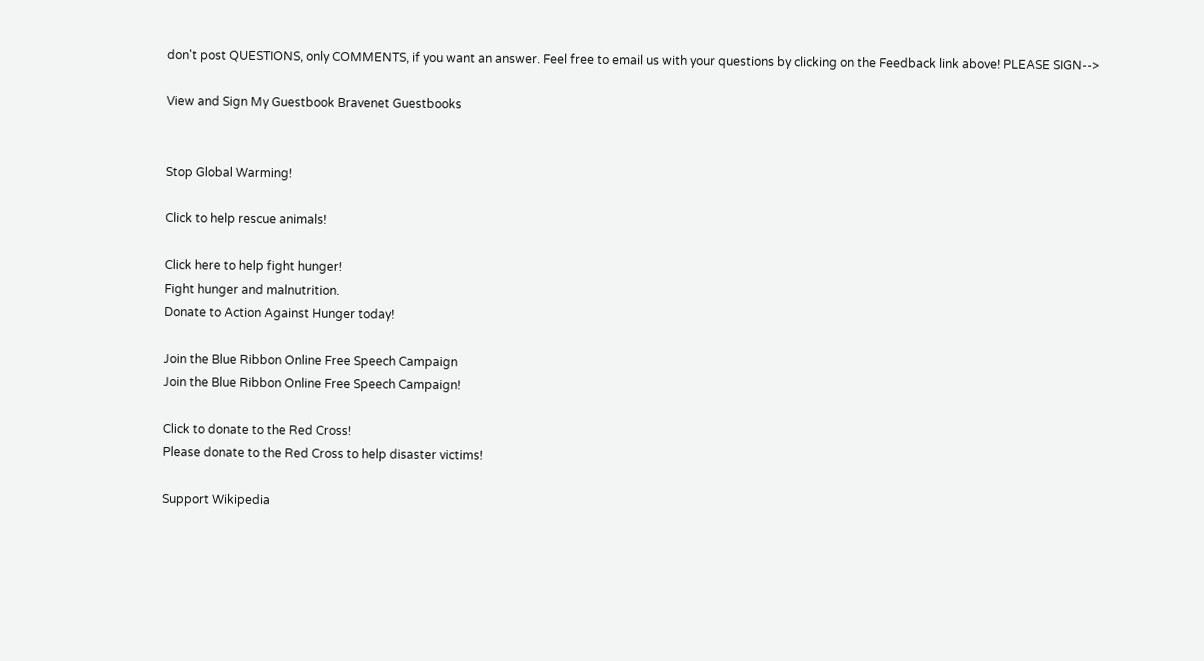don't post QUESTIONS, only COMMENTS, if you want an answer. Feel free to email us with your questions by clicking on the Feedback link above! PLEASE SIGN-->

View and Sign My Guestbook Bravenet Guestbooks


Stop Global Warming!

Click to help rescue animals!

Click here to help fight hunger!
Fight hunger and malnutrition.
Donate to Action Against Hunger today!

Join the Blue Ribbon Online Free Speech Campaign
Join the Blue Ribbon Online Free Speech Campaign!

Click to donate to the Red Cross!
Please donate to the Red Cross to help disaster victims!

Support Wikipedia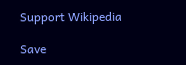Support Wikipedia

Save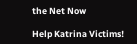the Net Now

Help Katrina Victims!